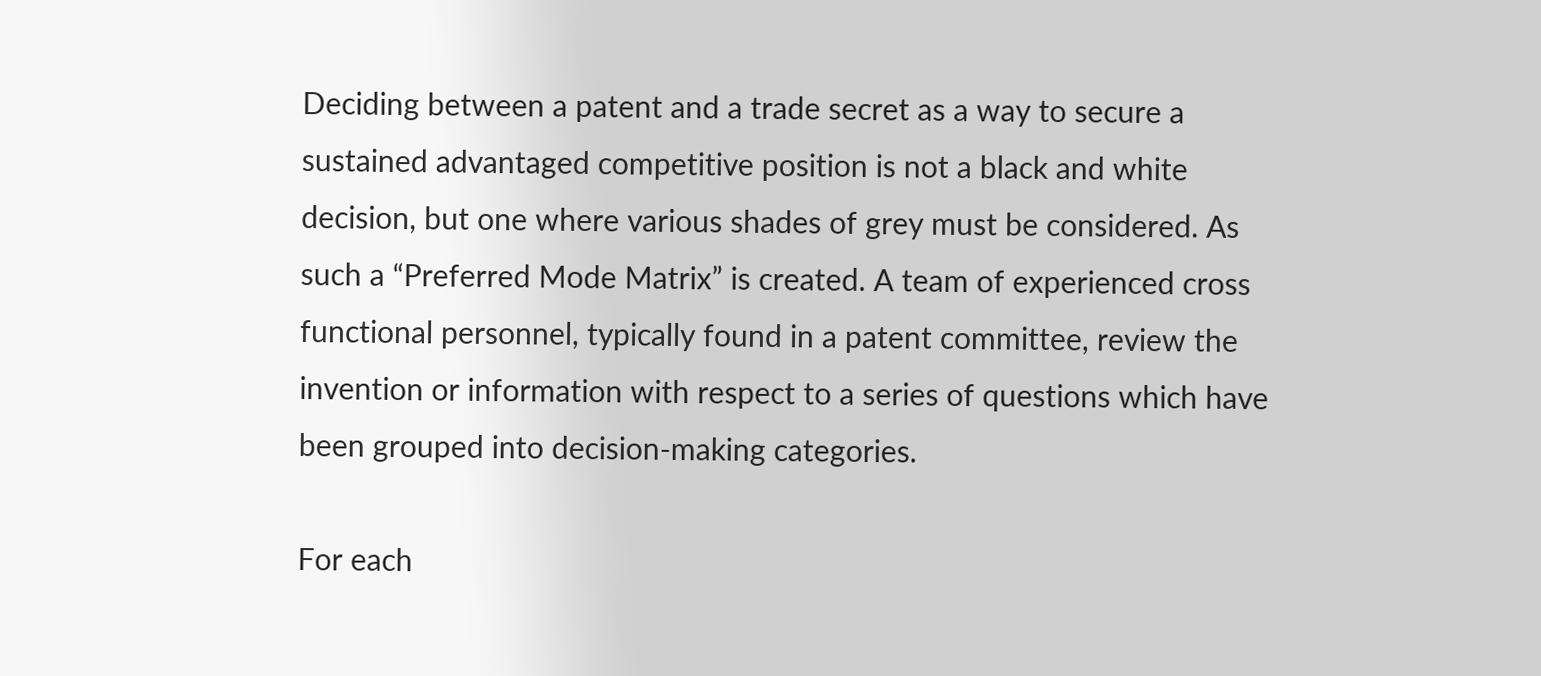Deciding between a patent and a trade secret as a way to secure a sustained advantaged competitive position is not a black and white decision, but one where various shades of grey must be considered. As such a “Preferred Mode Matrix” is created. A team of experienced cross functional personnel, typically found in a patent committee, review the invention or information with respect to a series of questions which have been grouped into decision-making categories.

For each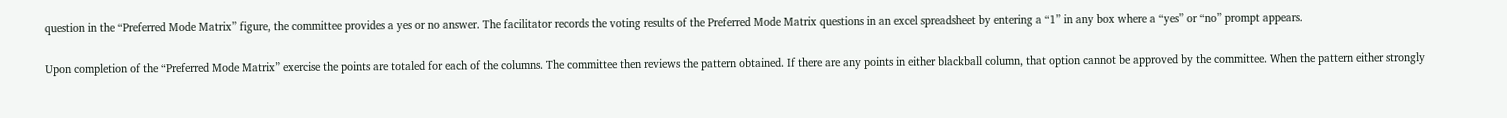question in the “Preferred Mode Matrix” figure, the committee provides a yes or no answer. The facilitator records the voting results of the Preferred Mode Matrix questions in an excel spreadsheet by entering a “1” in any box where a “yes” or “no” prompt appears.

Upon completion of the “Preferred Mode Matrix” exercise the points are totaled for each of the columns. The committee then reviews the pattern obtained. If there are any points in either blackball column, that option cannot be approved by the committee. When the pattern either strongly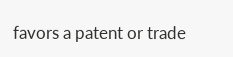favors a patent or trade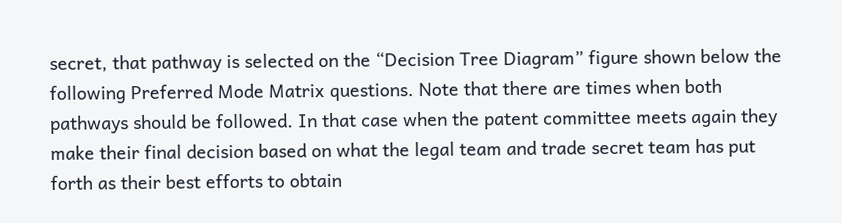secret, that pathway is selected on the “Decision Tree Diagram” figure shown below the following Preferred Mode Matrix questions. Note that there are times when both pathways should be followed. In that case when the patent committee meets again they make their final decision based on what the legal team and trade secret team has put forth as their best efforts to obtain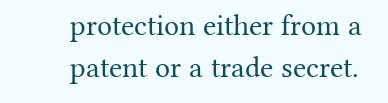protection either from a patent or a trade secret.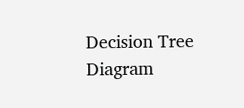Decision Tree Diagram